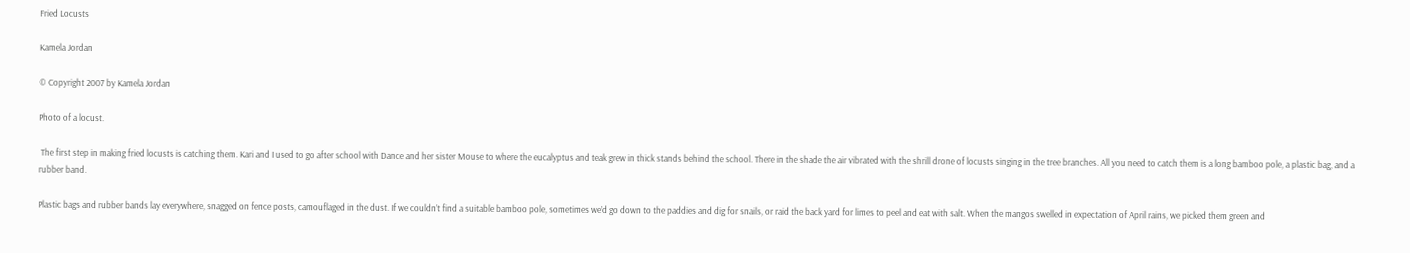Fried Locusts

Kamela Jordan

© Copyright 2007 by Kamela Jordan

Photo of a locust.

 The first step in making fried locusts is catching them. Kari and I used to go after school with Dance and her sister Mouse to where the eucalyptus and teak grew in thick stands behind the school. There in the shade the air vibrated with the shrill drone of locusts singing in the tree branches. All you need to catch them is a long bamboo pole, a plastic bag, and a rubber band.

Plastic bags and rubber bands lay everywhere, snagged on fence posts, camouflaged in the dust. If we couldn’t find a suitable bamboo pole, sometimes we’d go down to the paddies and dig for snails, or raid the back yard for limes to peel and eat with salt. When the mangos swelled in expectation of April rains, we picked them green and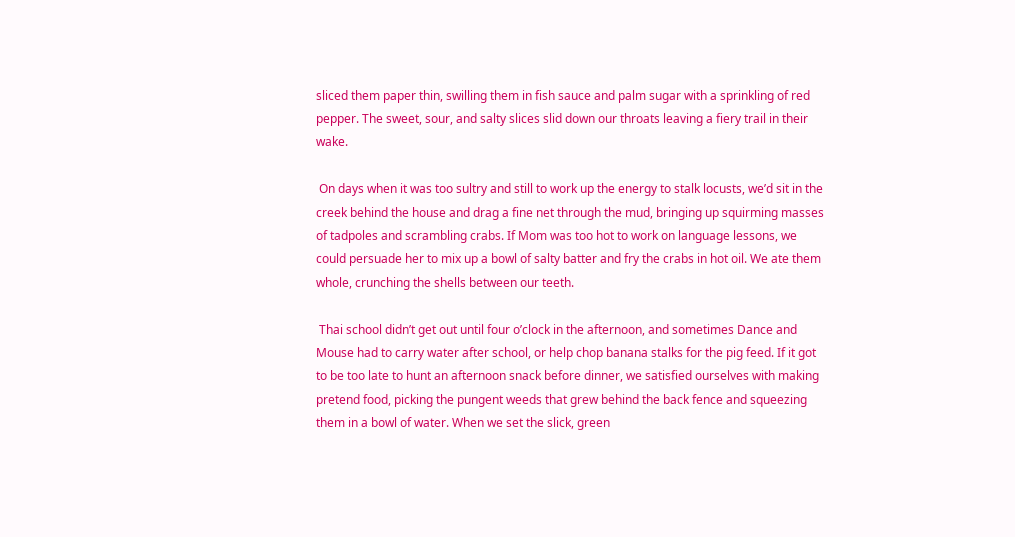sliced them paper thin, swilling them in fish sauce and palm sugar with a sprinkling of red pepper. The sweet, sour, and salty slices slid down our throats leaving a fiery trail in their wake.

 On days when it was too sultry and still to work up the energy to stalk locusts, we’d sit in the creek behind the house and drag a fine net through the mud, bringing up squirming masses of tadpoles and scrambling crabs. If Mom was too hot to work on language lessons, we could persuade her to mix up a bowl of salty batter and fry the crabs in hot oil. We ate them whole, crunching the shells between our teeth.

 Thai school didn’t get out until four o’clock in the afternoon, and sometimes Dance and Mouse had to carry water after school, or help chop banana stalks for the pig feed. If it got to be too late to hunt an afternoon snack before dinner, we satisfied ourselves with making pretend food, picking the pungent weeds that grew behind the back fence and squeezing them in a bowl of water. When we set the slick, green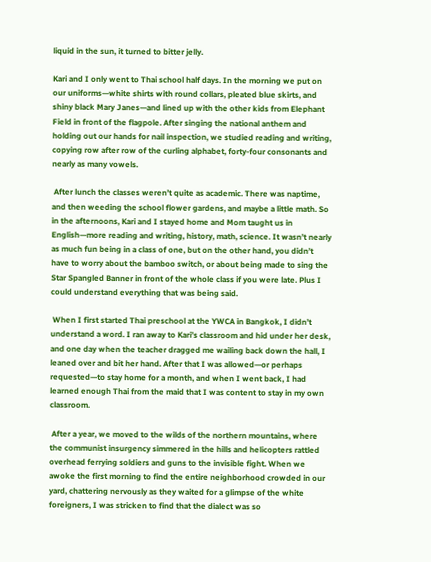liquid in the sun, it turned to bitter jelly.

Kari and I only went to Thai school half days. In the morning we put on our uniforms—white shirts with round collars, pleated blue skirts, and shiny black Mary Janes—and lined up with the other kids from Elephant Field in front of the flagpole. After singing the national anthem and holding out our hands for nail inspection, we studied reading and writing, copying row after row of the curling alphabet, forty-four consonants and nearly as many vowels.

 After lunch the classes weren’t quite as academic. There was naptime, and then weeding the school flower gardens, and maybe a little math. So in the afternoons, Kari and I stayed home and Mom taught us in English—more reading and writing, history, math, science. It wasn’t nearly as much fun being in a class of one, but on the other hand, you didn’t have to worry about the bamboo switch, or about being made to sing the Star Spangled Banner in front of the whole class if you were late. Plus I could understand everything that was being said.

 When I first started Thai preschool at the YWCA in Bangkok, I didn’t understand a word. I ran away to Kari’s classroom and hid under her desk, and one day when the teacher dragged me wailing back down the hall, I leaned over and bit her hand. After that I was allowed—or perhaps requested—to stay home for a month, and when I went back, I had learned enough Thai from the maid that I was content to stay in my own classroom.

 After a year, we moved to the wilds of the northern mountains, where the communist insurgency simmered in the hills and helicopters rattled overhead ferrying soldiers and guns to the invisible fight. When we awoke the first morning to find the entire neighborhood crowded in our yard, chattering nervously as they waited for a glimpse of the white foreigners, I was stricken to find that the dialect was so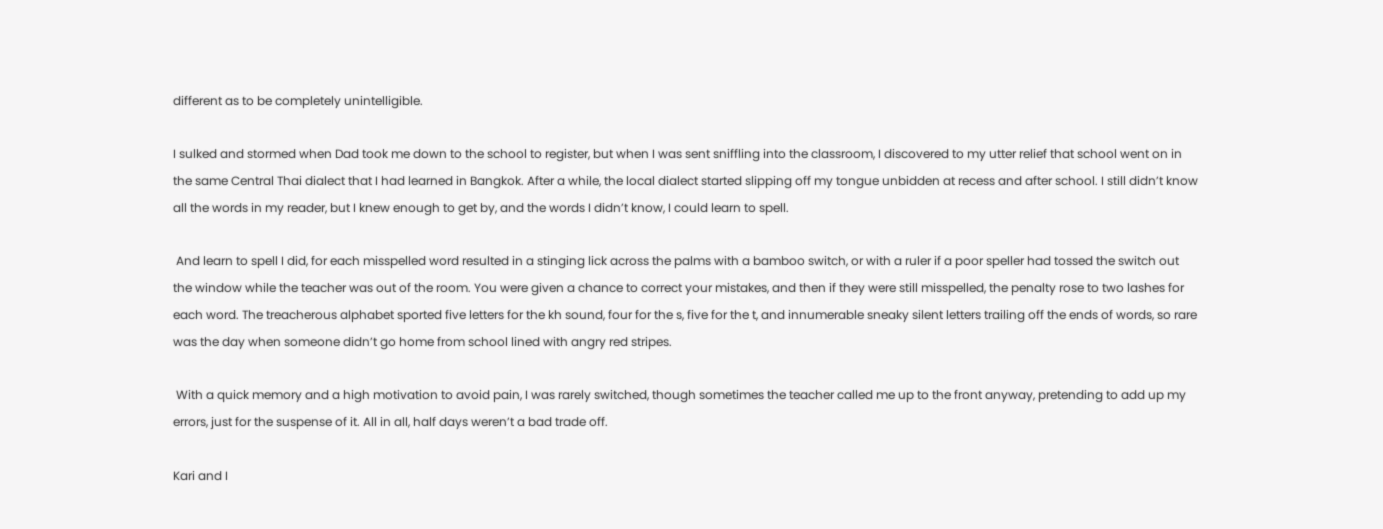different as to be completely unintelligible.

I sulked and stormed when Dad took me down to the school to register, but when I was sent sniffling into the classroom, I discovered to my utter relief that school went on in the same Central Thai dialect that I had learned in Bangkok. After a while, the local dialect started slipping off my tongue unbidden at recess and after school. I still didn’t know all the words in my reader, but I knew enough to get by, and the words I didn’t know, I could learn to spell.

 And learn to spell I did, for each misspelled word resulted in a stinging lick across the palms with a bamboo switch, or with a ruler if a poor speller had tossed the switch out the window while the teacher was out of the room. You were given a chance to correct your mistakes, and then if they were still misspelled, the penalty rose to two lashes for each word. The treacherous alphabet sported five letters for the kh sound, four for the s, five for the t, and innumerable sneaky silent letters trailing off the ends of words, so rare was the day when someone didn’t go home from school lined with angry red stripes.

 With a quick memory and a high motivation to avoid pain, I was rarely switched, though sometimes the teacher called me up to the front anyway, pretending to add up my errors, just for the suspense of it. All in all, half days weren’t a bad trade off.

Kari and I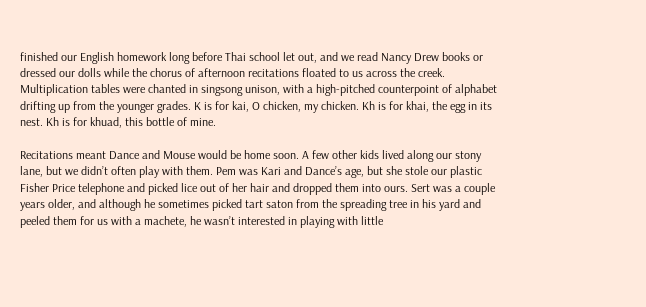finished our English homework long before Thai school let out, and we read Nancy Drew books or dressed our dolls while the chorus of afternoon recitations floated to us across the creek. Multiplication tables were chanted in singsong unison, with a high-pitched counterpoint of alphabet drifting up from the younger grades. K is for kai, O chicken, my chicken. Kh is for khai, the egg in its nest. Kh is for khuad, this bottle of mine.

Recitations meant Dance and Mouse would be home soon. A few other kids lived along our stony lane, but we didn’t often play with them. Pem was Kari and Dance’s age, but she stole our plastic Fisher Price telephone and picked lice out of her hair and dropped them into ours. Sert was a couple years older, and although he sometimes picked tart saton from the spreading tree in his yard and peeled them for us with a machete, he wasn’t interested in playing with little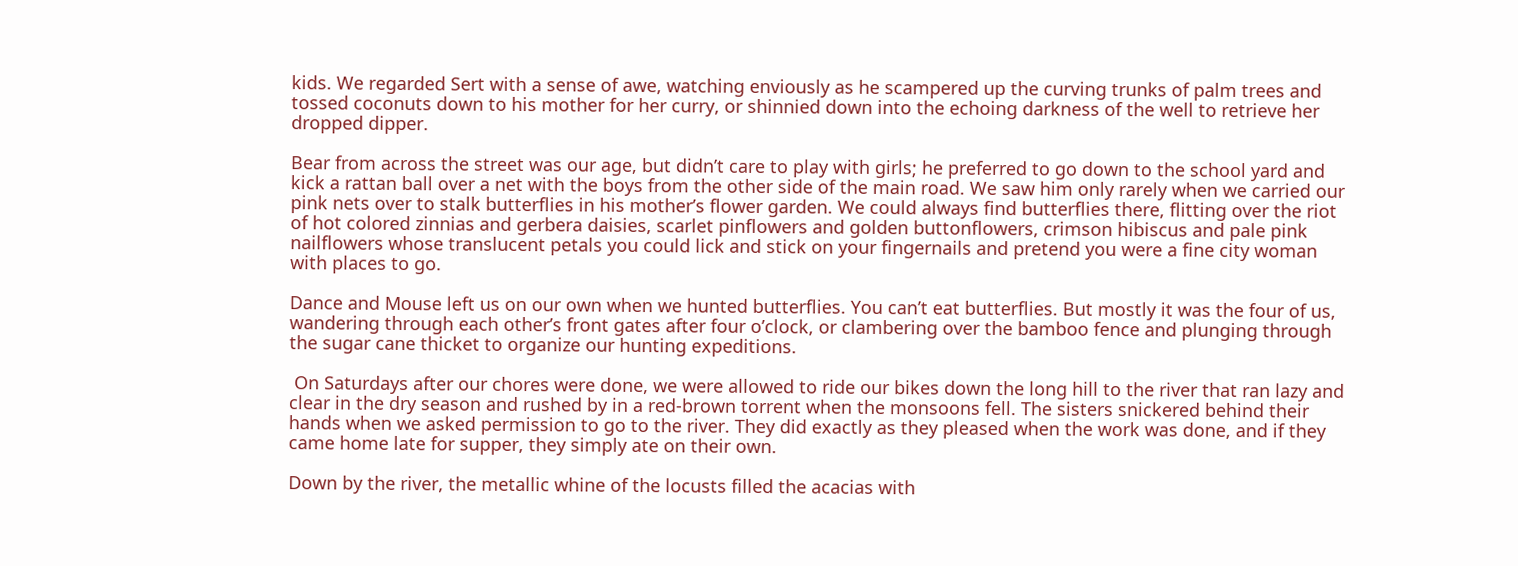kids. We regarded Sert with a sense of awe, watching enviously as he scampered up the curving trunks of palm trees and tossed coconuts down to his mother for her curry, or shinnied down into the echoing darkness of the well to retrieve her dropped dipper.

Bear from across the street was our age, but didn’t care to play with girls; he preferred to go down to the school yard and kick a rattan ball over a net with the boys from the other side of the main road. We saw him only rarely when we carried our pink nets over to stalk butterflies in his mother’s flower garden. We could always find butterflies there, flitting over the riot of hot colored zinnias and gerbera daisies, scarlet pinflowers and golden buttonflowers, crimson hibiscus and pale pink nailflowers whose translucent petals you could lick and stick on your fingernails and pretend you were a fine city woman with places to go.

Dance and Mouse left us on our own when we hunted butterflies. You can’t eat butterflies. But mostly it was the four of us, wandering through each other’s front gates after four o’clock, or clambering over the bamboo fence and plunging through the sugar cane thicket to organize our hunting expeditions.

 On Saturdays after our chores were done, we were allowed to ride our bikes down the long hill to the river that ran lazy and clear in the dry season and rushed by in a red-brown torrent when the monsoons fell. The sisters snickered behind their hands when we asked permission to go to the river. They did exactly as they pleased when the work was done, and if they came home late for supper, they simply ate on their own.

Down by the river, the metallic whine of the locusts filled the acacias with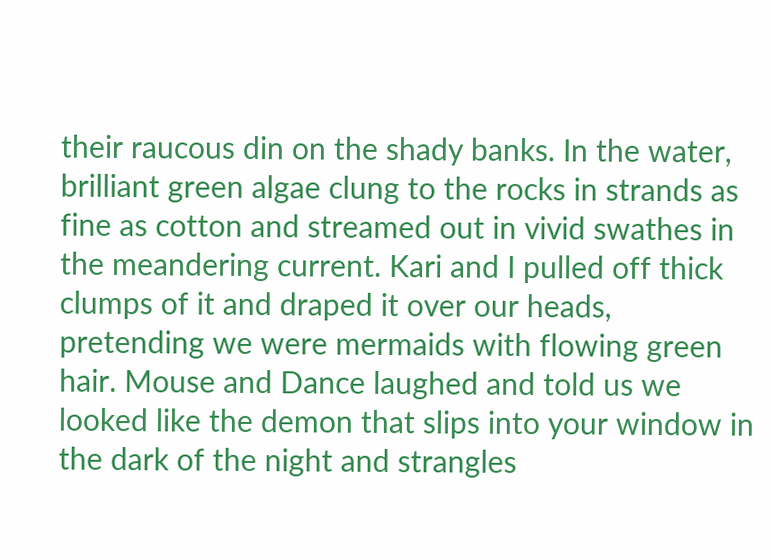their raucous din on the shady banks. In the water, brilliant green algae clung to the rocks in strands as fine as cotton and streamed out in vivid swathes in the meandering current. Kari and I pulled off thick clumps of it and draped it over our heads, pretending we were mermaids with flowing green hair. Mouse and Dance laughed and told us we looked like the demon that slips into your window in the dark of the night and strangles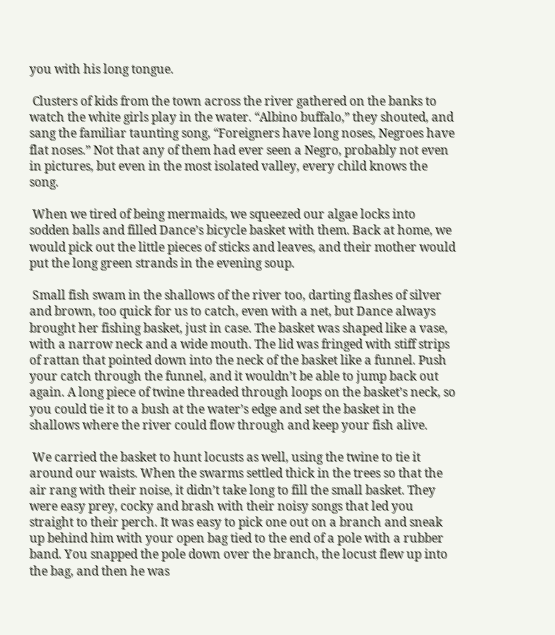you with his long tongue.

 Clusters of kids from the town across the river gathered on the banks to watch the white girls play in the water. “Albino buffalo,” they shouted, and sang the familiar taunting song, “Foreigners have long noses, Negroes have flat noses.” Not that any of them had ever seen a Negro, probably not even in pictures, but even in the most isolated valley, every child knows the song.

 When we tired of being mermaids, we squeezed our algae locks into sodden balls and filled Dance’s bicycle basket with them. Back at home, we would pick out the little pieces of sticks and leaves, and their mother would put the long green strands in the evening soup.

 Small fish swam in the shallows of the river too, darting flashes of silver and brown, too quick for us to catch, even with a net, but Dance always brought her fishing basket, just in case. The basket was shaped like a vase, with a narrow neck and a wide mouth. The lid was fringed with stiff strips of rattan that pointed down into the neck of the basket like a funnel. Push your catch through the funnel, and it wouldn’t be able to jump back out again. A long piece of twine threaded through loops on the basket’s neck, so you could tie it to a bush at the water’s edge and set the basket in the shallows where the river could flow through and keep your fish alive.

 We carried the basket to hunt locusts as well, using the twine to tie it around our waists. When the swarms settled thick in the trees so that the air rang with their noise, it didn’t take long to fill the small basket. They were easy prey, cocky and brash with their noisy songs that led you straight to their perch. It was easy to pick one out on a branch and sneak up behind him with your open bag tied to the end of a pole with a rubber band. You snapped the pole down over the branch, the locust flew up into the bag, and then he was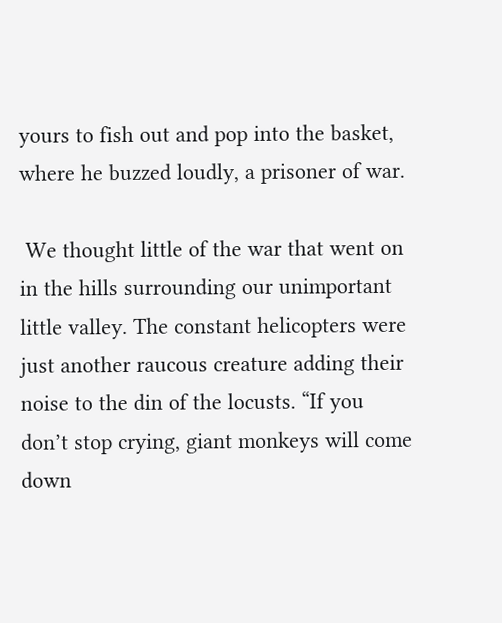yours to fish out and pop into the basket, where he buzzed loudly, a prisoner of war.

 We thought little of the war that went on in the hills surrounding our unimportant little valley. The constant helicopters were just another raucous creature adding their noise to the din of the locusts. “If you don’t stop crying, giant monkeys will come down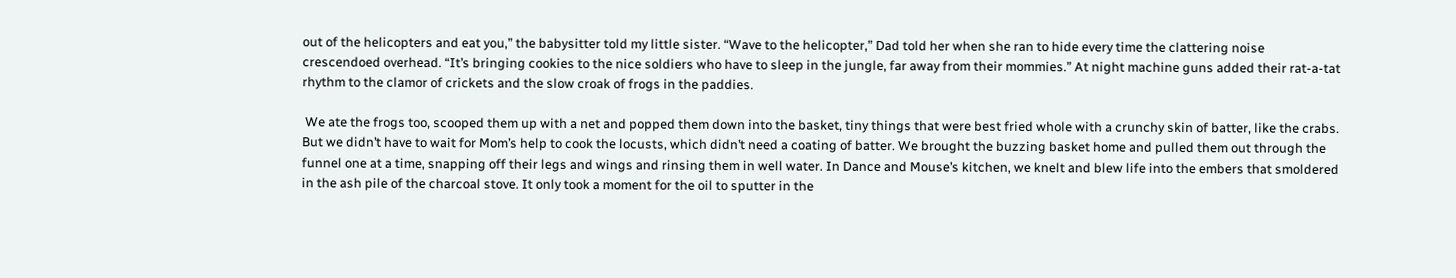out of the helicopters and eat you,” the babysitter told my little sister. “Wave to the helicopter,” Dad told her when she ran to hide every time the clattering noise crescendoed overhead. “It’s bringing cookies to the nice soldiers who have to sleep in the jungle, far away from their mommies.” At night machine guns added their rat-a-tat rhythm to the clamor of crickets and the slow croak of frogs in the paddies.

 We ate the frogs too, scooped them up with a net and popped them down into the basket, tiny things that were best fried whole with a crunchy skin of batter, like the crabs. But we didn’t have to wait for Mom’s help to cook the locusts, which didn’t need a coating of batter. We brought the buzzing basket home and pulled them out through the funnel one at a time, snapping off their legs and wings and rinsing them in well water. In Dance and Mouse’s kitchen, we knelt and blew life into the embers that smoldered in the ash pile of the charcoal stove. It only took a moment for the oil to sputter in the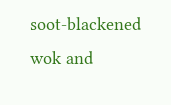soot-blackened wok and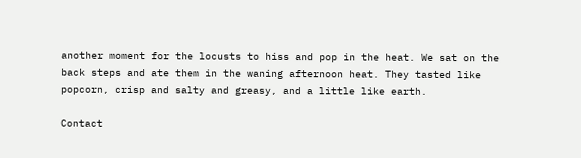another moment for the locusts to hiss and pop in the heat. We sat on the back steps and ate them in the waning afternoon heat. They tasted like popcorn, crisp and salty and greasy, and a little like earth.

Contact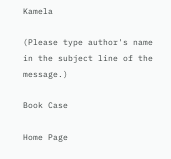Kamela

(Please type author's name
in the subject line of the message.)

Book Case

Home Page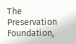The Preservation Foundation,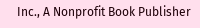Inc., A Nonprofit Book Publisher